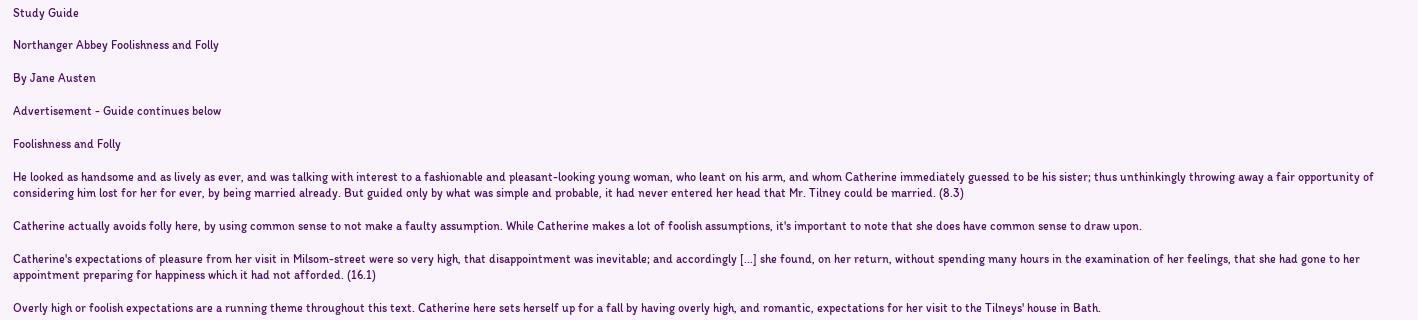Study Guide

Northanger Abbey Foolishness and Folly

By Jane Austen

Advertisement - Guide continues below

Foolishness and Folly

He looked as handsome and as lively as ever, and was talking with interest to a fashionable and pleasant-looking young woman, who leant on his arm, and whom Catherine immediately guessed to be his sister; thus unthinkingly throwing away a fair opportunity of considering him lost for her for ever, by being married already. But guided only by what was simple and probable, it had never entered her head that Mr. Tilney could be married. (8.3)

Catherine actually avoids folly here, by using common sense to not make a faulty assumption. While Catherine makes a lot of foolish assumptions, it's important to note that she does have common sense to draw upon.

Catherine's expectations of pleasure from her visit in Milsom-street were so very high, that disappointment was inevitable; and accordingly [...] she found, on her return, without spending many hours in the examination of her feelings, that she had gone to her appointment preparing for happiness which it had not afforded. (16.1)

Overly high or foolish expectations are a running theme throughout this text. Catherine here sets herself up for a fall by having overly high, and romantic, expectations for her visit to the Tilneys' house in Bath.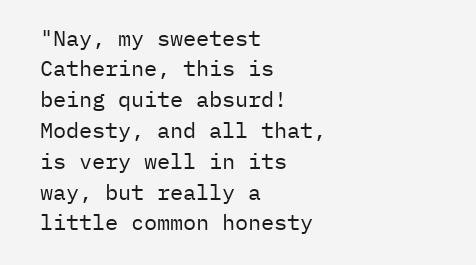"Nay, my sweetest Catherine, this is being quite absurd! Modesty, and all that, is very well in its way, but really a little common honesty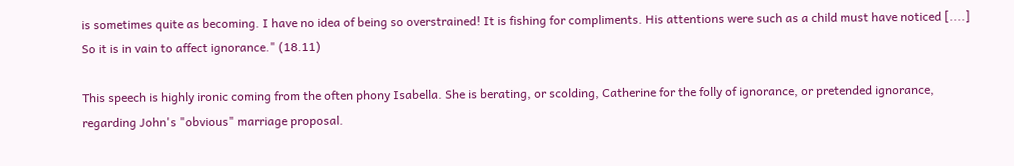is sometimes quite as becoming. I have no idea of being so overstrained! It is fishing for compliments. His attentions were such as a child must have noticed [....] So it is in vain to affect ignorance." (18.11)

This speech is highly ironic coming from the often phony Isabella. She is berating, or scolding, Catherine for the folly of ignorance, or pretended ignorance, regarding John's "obvious" marriage proposal.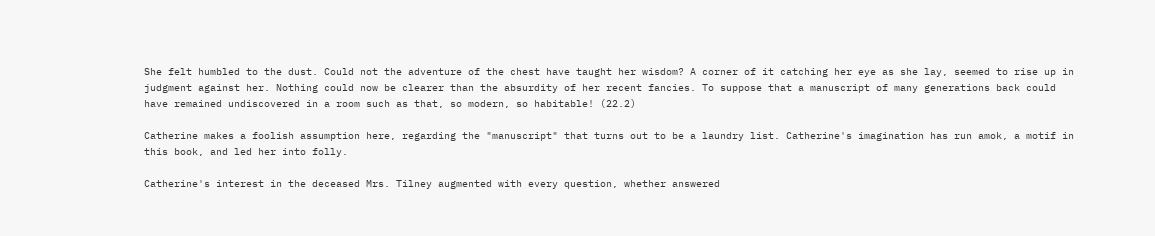She felt humbled to the dust. Could not the adventure of the chest have taught her wisdom? A corner of it catching her eye as she lay, seemed to rise up in judgment against her. Nothing could now be clearer than the absurdity of her recent fancies. To suppose that a manuscript of many generations back could have remained undiscovered in a room such as that, so modern, so habitable! (22.2)

Catherine makes a foolish assumption here, regarding the "manuscript" that turns out to be a laundry list. Catherine's imagination has run amok, a motif in this book, and led her into folly.

Catherine's interest in the deceased Mrs. Tilney augmented with every question, whether answered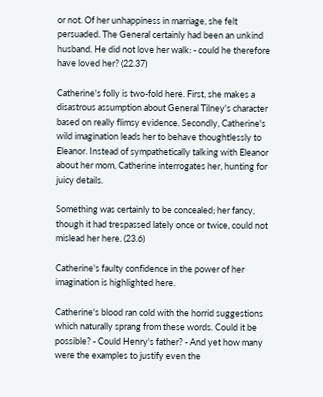or not. Of her unhappiness in marriage, she felt persuaded. The General certainly had been an unkind husband. He did not love her walk: - could he therefore have loved her? (22.37)

Catherine's folly is two-fold here. First, she makes a disastrous assumption about General Tilney's character based on really flimsy evidence. Secondly, Catherine's wild imagination leads her to behave thoughtlessly to Eleanor. Instead of sympathetically talking with Eleanor about her mom, Catherine interrogates her, hunting for juicy details.

Something was certainly to be concealed; her fancy, though it had trespassed lately once or twice, could not mislead her here. (23.6)

Catherine's faulty confidence in the power of her imagination is highlighted here.

Catherine's blood ran cold with the horrid suggestions which naturally sprang from these words. Could it be possible? - Could Henry's father? - And yet how many were the examples to justify even the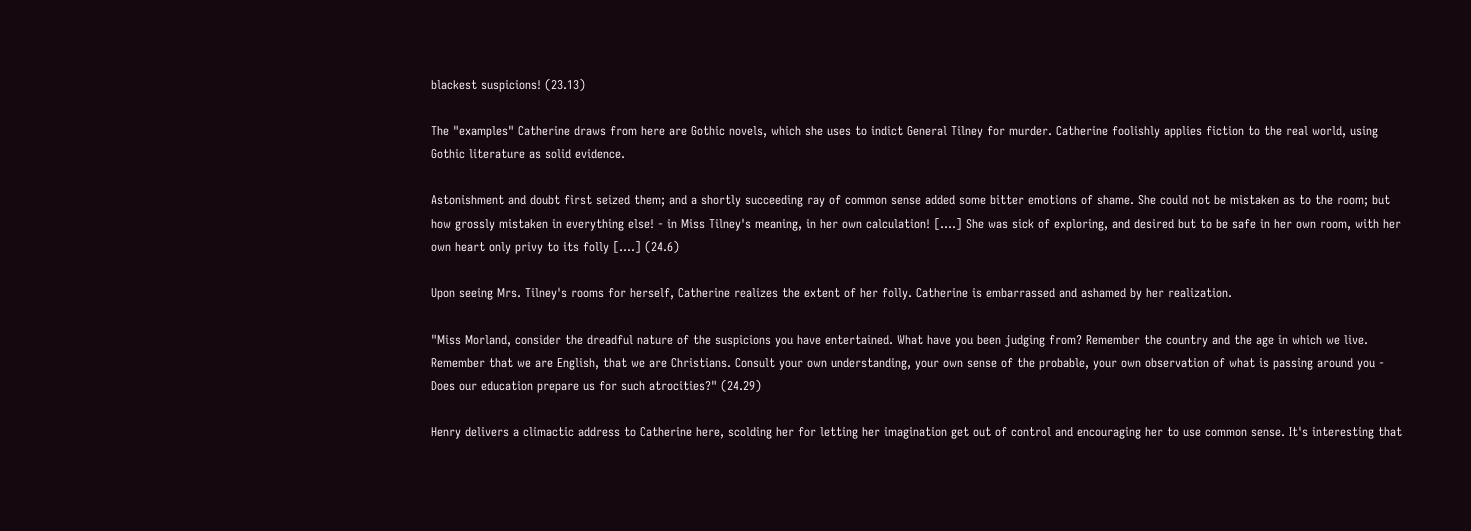blackest suspicions! (23.13)

The "examples" Catherine draws from here are Gothic novels, which she uses to indict General Tilney for murder. Catherine foolishly applies fiction to the real world, using Gothic literature as solid evidence.

Astonishment and doubt first seized them; and a shortly succeeding ray of common sense added some bitter emotions of shame. She could not be mistaken as to the room; but how grossly mistaken in everything else! - in Miss Tilney's meaning, in her own calculation! [....] She was sick of exploring, and desired but to be safe in her own room, with her own heart only privy to its folly [....] (24.6)

Upon seeing Mrs. Tilney's rooms for herself, Catherine realizes the extent of her folly. Catherine is embarrassed and ashamed by her realization.

"Miss Morland, consider the dreadful nature of the suspicions you have entertained. What have you been judging from? Remember the country and the age in which we live. Remember that we are English, that we are Christians. Consult your own understanding, your own sense of the probable, your own observation of what is passing around you - Does our education prepare us for such atrocities?" (24.29)

Henry delivers a climactic address to Catherine here, scolding her for letting her imagination get out of control and encouraging her to use common sense. It's interesting that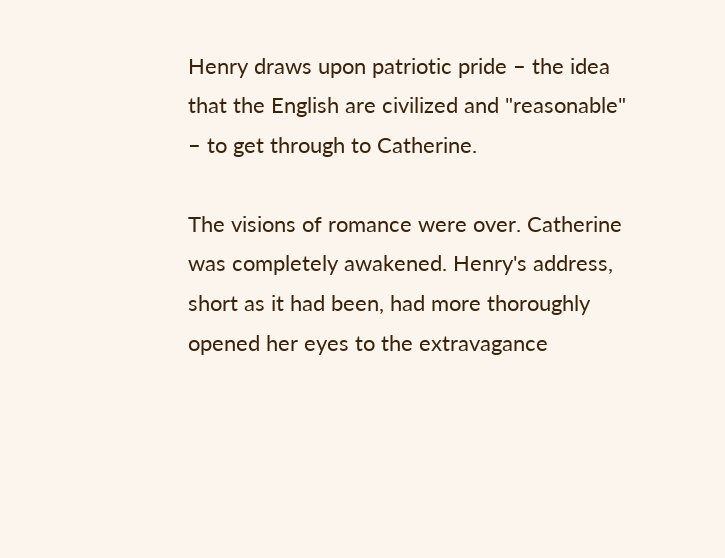Henry draws upon patriotic pride – the idea that the English are civilized and "reasonable" – to get through to Catherine.

The visions of romance were over. Catherine was completely awakened. Henry's address, short as it had been, had more thoroughly opened her eyes to the extravagance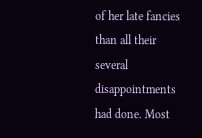of her late fancies than all their several disappointments had done. Most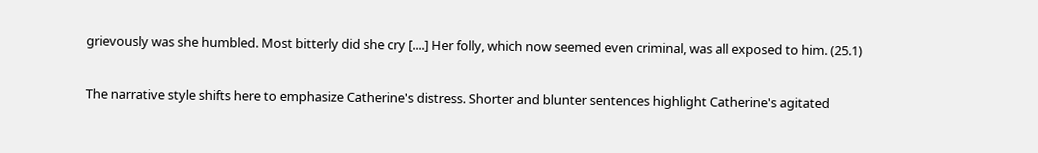grievously was she humbled. Most bitterly did she cry [....] Her folly, which now seemed even criminal, was all exposed to him. (25.1)

The narrative style shifts here to emphasize Catherine's distress. Shorter and blunter sentences highlight Catherine's agitated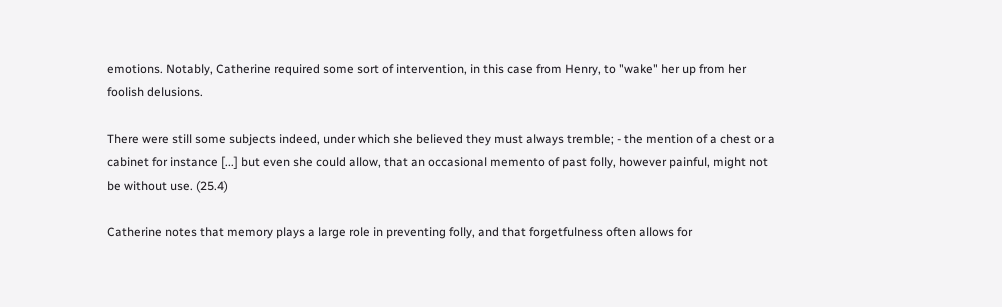emotions. Notably, Catherine required some sort of intervention, in this case from Henry, to "wake" her up from her foolish delusions.

There were still some subjects indeed, under which she believed they must always tremble; - the mention of a chest or a cabinet for instance [...] but even she could allow, that an occasional memento of past folly, however painful, might not be without use. (25.4)

Catherine notes that memory plays a large role in preventing folly, and that forgetfulness often allows for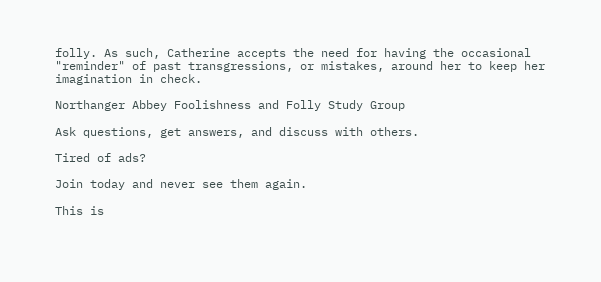folly. As such, Catherine accepts the need for having the occasional "reminder" of past transgressions, or mistakes, around her to keep her imagination in check.

Northanger Abbey Foolishness and Folly Study Group

Ask questions, get answers, and discuss with others.

Tired of ads?

Join today and never see them again.

This is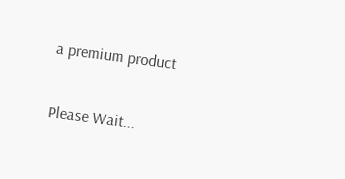a premium product

Please Wait...